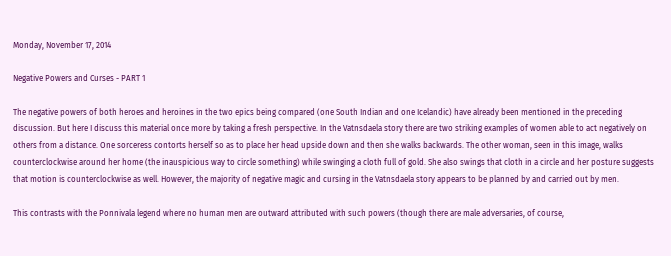Monday, November 17, 2014

Negative Powers and Curses - PART 1

The negative powers of both heroes and heroines in the two epics being compared (one South Indian and one Icelandic) have already been mentioned in the preceding discussion. But here I discuss this material once more by taking a fresh perspective. In the Vatnsdaela story there are two striking examples of women able to act negatively on others from a distance. One sorceress contorts herself so as to place her head upside down and then she walks backwards. The other woman, seen in this image, walks counterclockwise around her home (the inauspicious way to circle something) while swinging a cloth full of gold. She also swings that cloth in a circle and her posture suggests that motion is counterclockwise as well. However, the majority of negative magic and cursing in the Vatnsdaela story appears to be planned by and carried out by men.

This contrasts with the Ponnivala legend where no human men are outward attributed with such powers (though there are male adversaries, of course,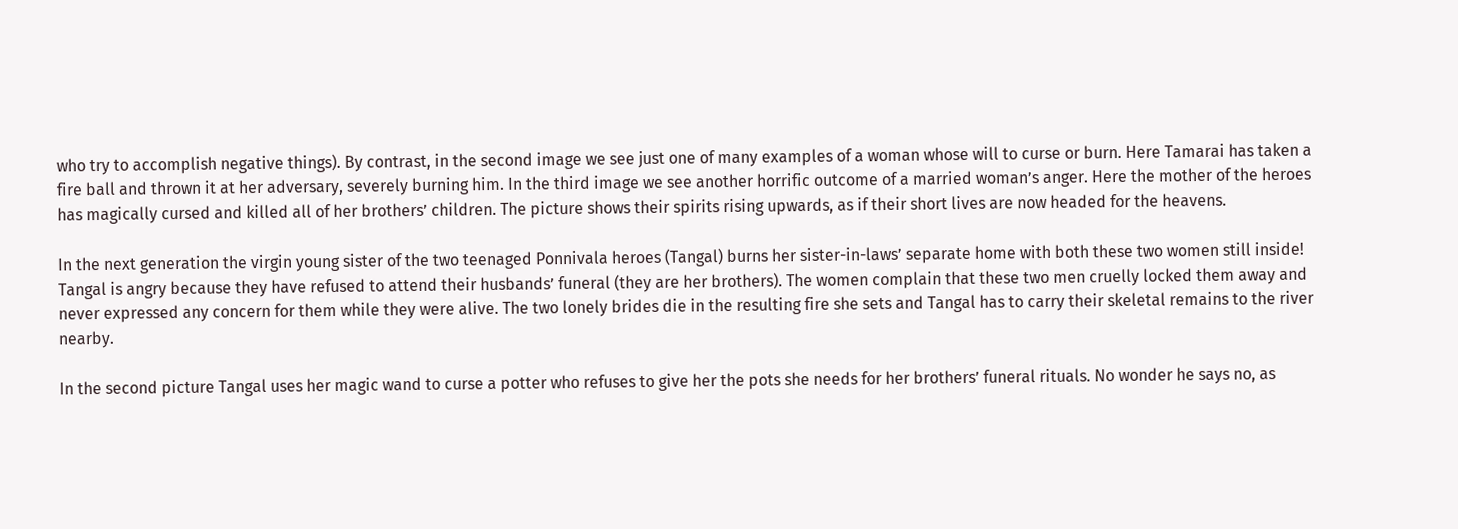who try to accomplish negative things). By contrast, in the second image we see just one of many examples of a woman whose will to curse or burn. Here Tamarai has taken a fire ball and thrown it at her adversary, severely burning him. In the third image we see another horrific outcome of a married woman’s anger. Here the mother of the heroes has magically cursed and killed all of her brothers’ children. The picture shows their spirits rising upwards, as if their short lives are now headed for the heavens.

In the next generation the virgin young sister of the two teenaged Ponnivala heroes (Tangal) burns her sister-in-laws’ separate home with both these two women still inside! Tangal is angry because they have refused to attend their husbands’ funeral (they are her brothers). The women complain that these two men cruelly locked them away and never expressed any concern for them while they were alive. The two lonely brides die in the resulting fire she sets and Tangal has to carry their skeletal remains to the river nearby.

In the second picture Tangal uses her magic wand to curse a potter who refuses to give her the pots she needs for her brothers’ funeral rituals. No wonder he says no, as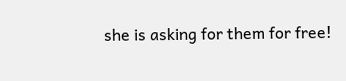she is asking for them for free!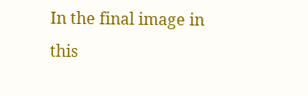In the final image in this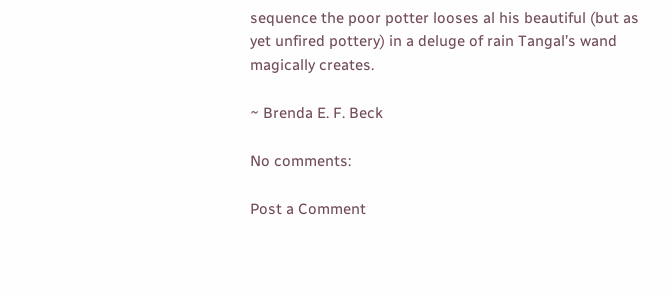sequence the poor potter looses al his beautiful (but as yet unfired pottery) in a deluge of rain Tangal’s wand magically creates.

~ Brenda E. F. Beck

No comments:

Post a Comment